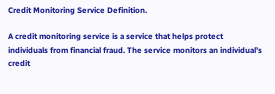Credit Monitoring Service Definition.

A credit monitoring service is a service that helps protect individuals from financial fraud. The service monitors an individual’s credit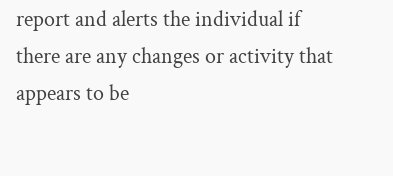report and alerts the individual if there are any changes or activity that appears to be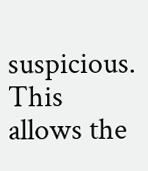suspicious. This allows the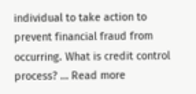individual to take action to prevent financial fraud from occurring. What is credit control process? … Read more